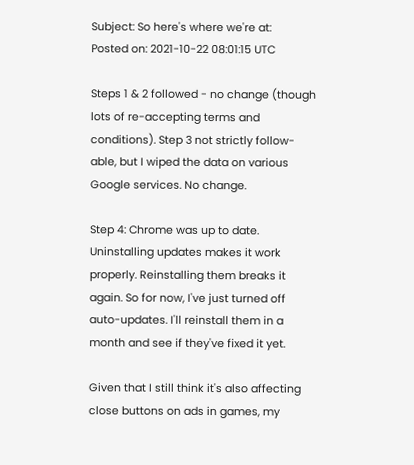Subject: So here's where we're at:
Posted on: 2021-10-22 08:01:15 UTC

Steps 1 & 2 followed - no change (though lots of re-accepting terms and conditions). Step 3 not strictly follow-able, but I wiped the data on various Google services. No change.

Step 4: Chrome was up to date. Uninstalling updates makes it work properly. Reinstalling them breaks it again. So for now, I've just turned off auto-updates. I'll reinstall them in a month and see if they've fixed it yet.

Given that I still think it's also affecting close buttons on ads in games, my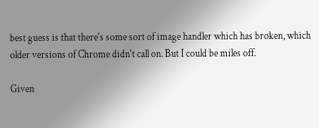best guess is that there's some sort of image handler which has broken, which older versions of Chrome didn't call on. But I could be miles off.

Given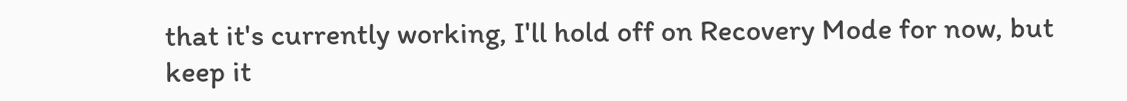that it's currently working, I'll hold off on Recovery Mode for now, but keep it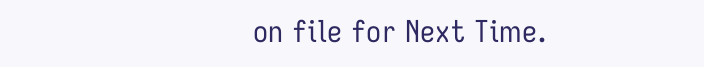on file for Next Time.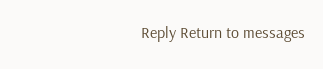Reply Return to messages